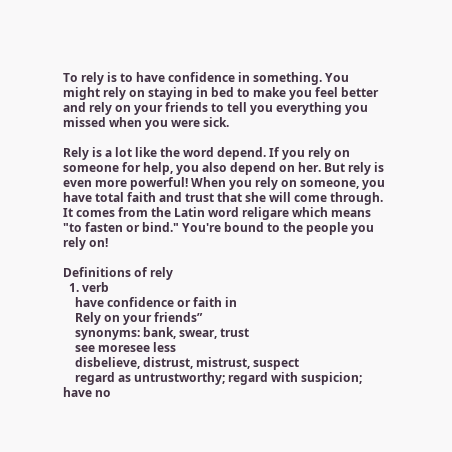To rely is to have confidence in something. You might rely on staying in bed to make you feel better and rely on your friends to tell you everything you missed when you were sick.

Rely is a lot like the word depend. If you rely on someone for help, you also depend on her. But rely is even more powerful! When you rely on someone, you have total faith and trust that she will come through. It comes from the Latin word religare which means "to fasten or bind." You're bound to the people you rely on!

Definitions of rely
  1. verb
    have confidence or faith in
    Rely on your friends”
    synonyms: bank, swear, trust
    see moresee less
    disbelieve, distrust, mistrust, suspect
    regard as untrustworthy; regard with suspicion; have no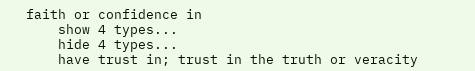faith or confidence in
    show 4 types...
    hide 4 types...
    have trust in; trust in the truth or veracity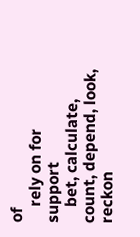of
    rely on for support
    bet, calculate, count, depend, look, reckon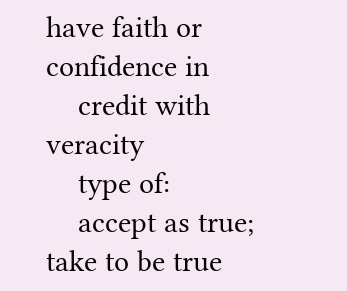have faith or confidence in
    credit with veracity
    type of:
    accept as true; take to be true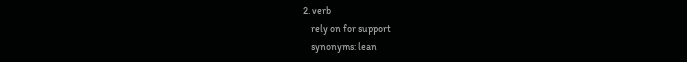2. verb
    rely on for support
    synonyms: lean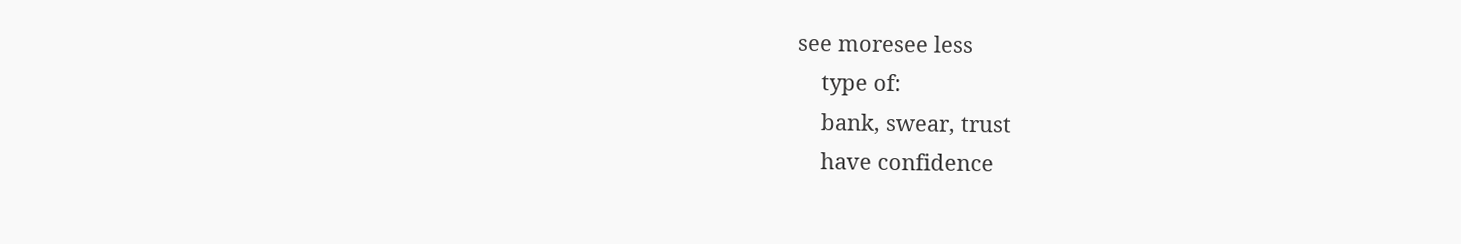see moresee less
    type of:
    bank, swear, trust
    have confidence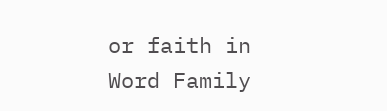or faith in
Word Family